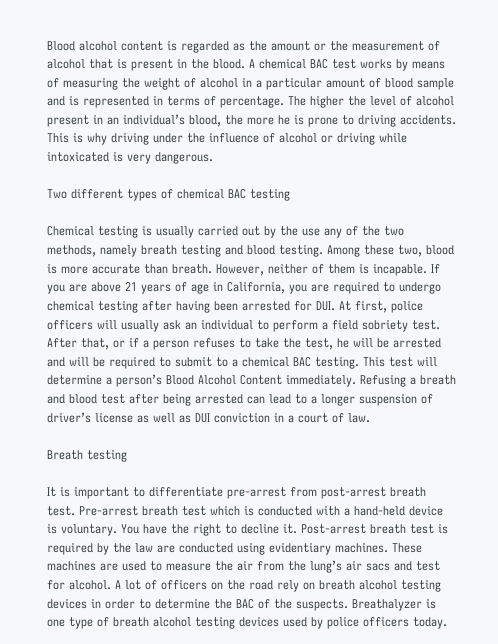Blood alcohol content is regarded as the amount or the measurement of alcohol that is present in the blood. A chemical BAC test works by means of measuring the weight of alcohol in a particular amount of blood sample and is represented in terms of percentage. The higher the level of alcohol present in an individual’s blood, the more he is prone to driving accidents. This is why driving under the influence of alcohol or driving while intoxicated is very dangerous.

Two different types of chemical BAC testing

Chemical testing is usually carried out by the use any of the two methods, namely breath testing and blood testing. Among these two, blood is more accurate than breath. However, neither of them is incapable. If you are above 21 years of age in California, you are required to undergo chemical testing after having been arrested for DUI. At first, police officers will usually ask an individual to perform a field sobriety test. After that, or if a person refuses to take the test, he will be arrested and will be required to submit to a chemical BAC testing. This test will determine a person’s Blood Alcohol Content immediately. Refusing a breath and blood test after being arrested can lead to a longer suspension of driver’s license as well as DUI conviction in a court of law.

Breath testing

It is important to differentiate pre-arrest from post-arrest breath test. Pre-arrest breath test which is conducted with a hand-held device is voluntary. You have the right to decline it. Post-arrest breath test is required by the law are conducted using evidentiary machines. These machines are used to measure the air from the lung’s air sacs and test for alcohol. A lot of officers on the road rely on breath alcohol testing devices in order to determine the BAC of the suspects. Breathalyzer is one type of breath alcohol testing devices used by police officers today.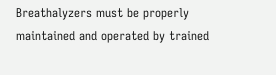Breathalyzers must be properly maintained and operated by trained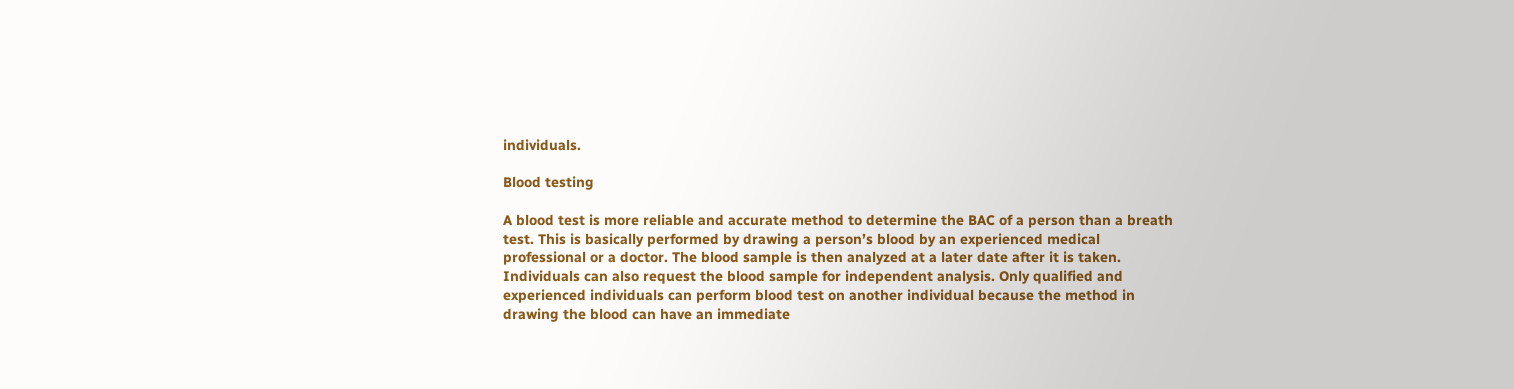individuals.

Blood testing

A blood test is more reliable and accurate method to determine the BAC of a person than a breath test. This is basically performed by drawing a person’s blood by an experienced medical professional or a doctor. The blood sample is then analyzed at a later date after it is taken. Individuals can also request the blood sample for independent analysis. Only qualified and experienced individuals can perform blood test on another individual because the method in drawing the blood can have an immediate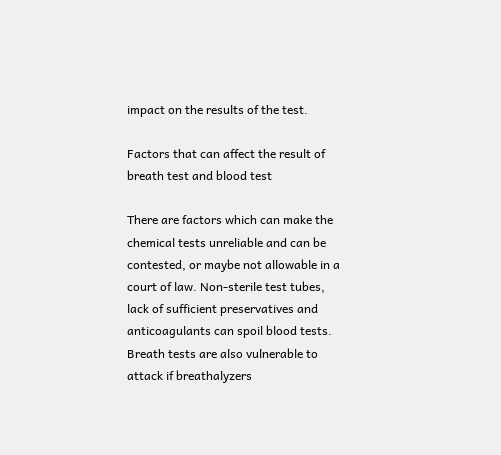impact on the results of the test.

Factors that can affect the result of breath test and blood test

There are factors which can make the chemical tests unreliable and can be contested, or maybe not allowable in a court of law. Non-sterile test tubes, lack of sufficient preservatives and anticoagulants can spoil blood tests. Breath tests are also vulnerable to attack if breathalyzers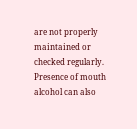are not properly maintained or checked regularly. Presence of mouth alcohol can also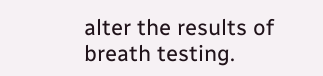alter the results of breath testing.